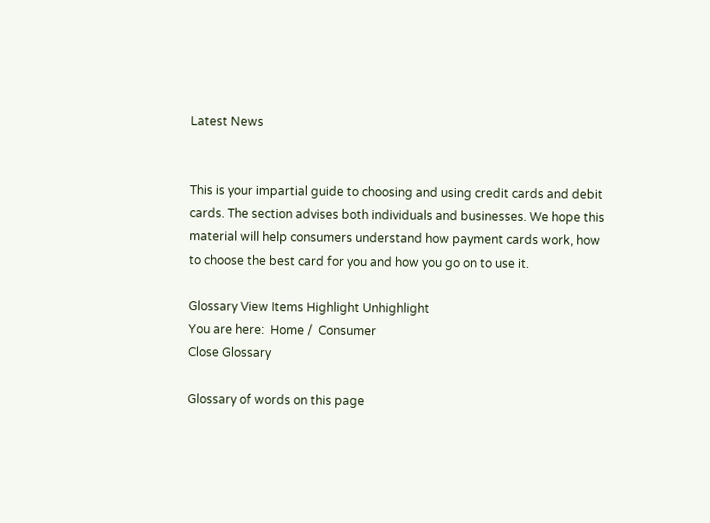Latest News


This is your impartial guide to choosing and using credit cards and debit cards. The section advises both individuals and businesses. We hope this material will help consumers understand how payment cards work, how to choose the best card for you and how you go on to use it.

Glossary View Items Highlight Unhighlight
You are here:  Home /  Consumer
Close Glossary

Glossary of words on this page